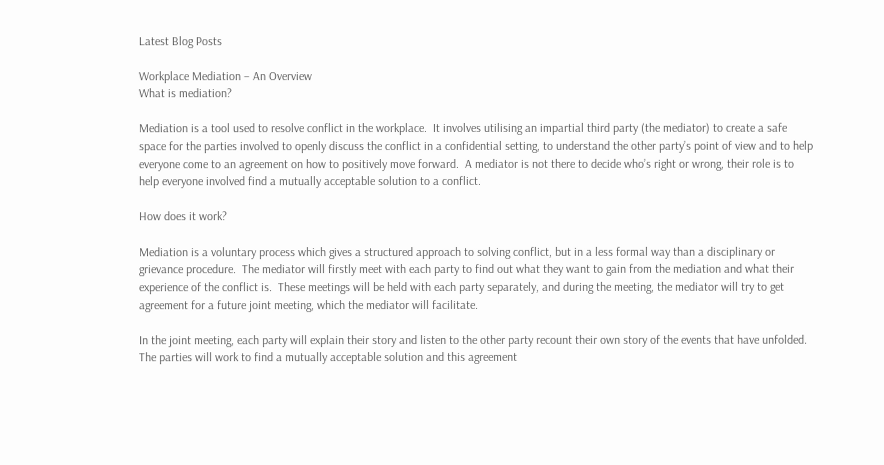Latest Blog Posts

Workplace Mediation – An Overview
What is mediation?

Mediation is a tool used to resolve conflict in the workplace.  It involves utilising an impartial third party (the mediator) to create a safe space for the parties involved to openly discuss the conflict in a confidential setting, to understand the other party’s point of view and to help everyone come to an agreement on how to positively move forward.  A mediator is not there to decide who’s right or wrong, their role is to help everyone involved find a mutually acceptable solution to a conflict.

How does it work?

Mediation is a voluntary process which gives a structured approach to solving conflict, but in a less formal way than a disciplinary or grievance procedure.  The mediator will firstly meet with each party to find out what they want to gain from the mediation and what their experience of the conflict is.  These meetings will be held with each party separately, and during the meeting, the mediator will try to get agreement for a future joint meeting, which the mediator will facilitate.

In the joint meeting, each party will explain their story and listen to the other party recount their own story of the events that have unfolded.  The parties will work to find a mutually acceptable solution and this agreement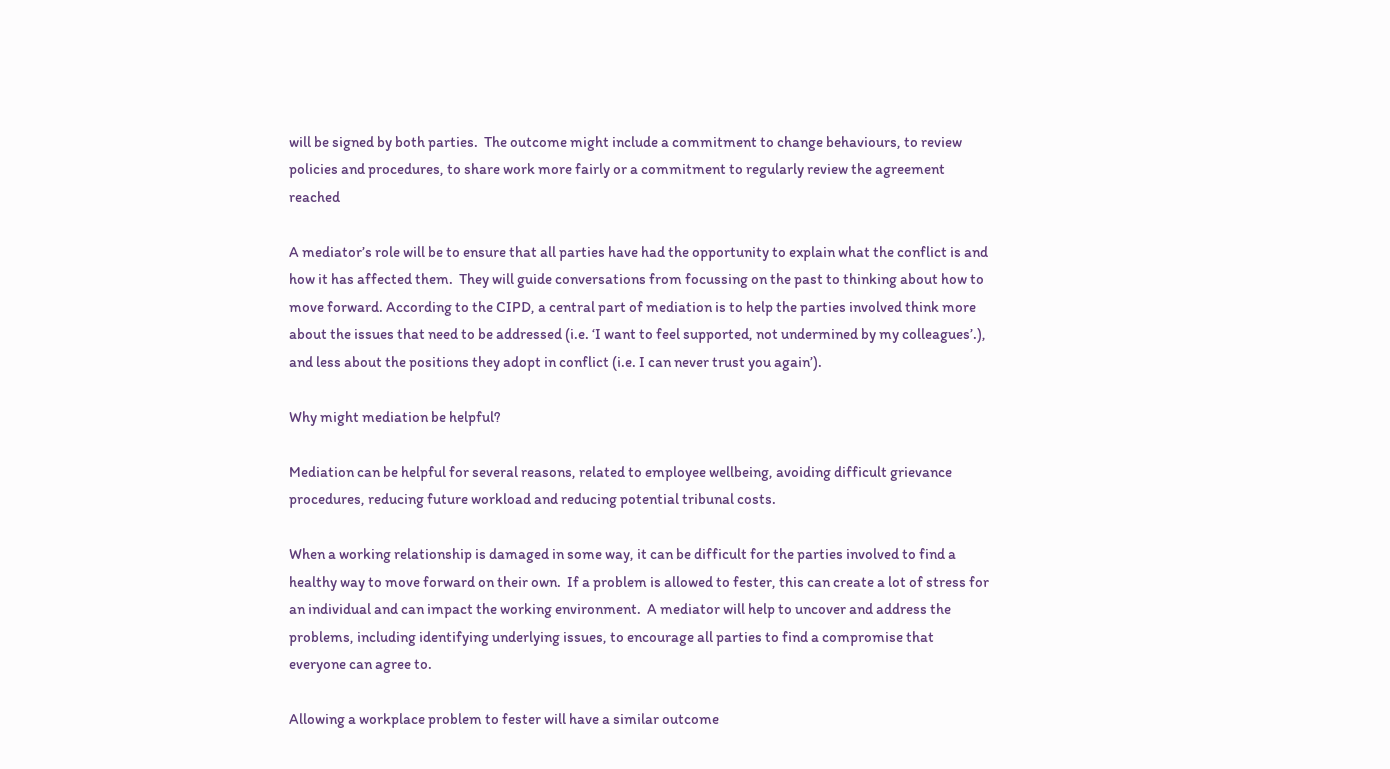will be signed by both parties.  The outcome might include a commitment to change behaviours, to review policies and procedures, to share work more fairly or a commitment to regularly review the agreement reached

A mediator’s role will be to ensure that all parties have had the opportunity to explain what the conflict is and how it has affected them.  They will guide conversations from focussing on the past to thinking about how to move forward. According to the CIPD, a central part of mediation is to help the parties involved think more about the issues that need to be addressed (i.e. ‘I want to feel supported, not undermined by my colleagues’.), and less about the positions they adopt in conflict (i.e. I can never trust you again’).

Why might mediation be helpful?

Mediation can be helpful for several reasons, related to employee wellbeing, avoiding difficult grievance procedures, reducing future workload and reducing potential tribunal costs.

When a working relationship is damaged in some way, it can be difficult for the parties involved to find a healthy way to move forward on their own.  If a problem is allowed to fester, this can create a lot of stress for an individual and can impact the working environment.  A mediator will help to uncover and address the problems, including identifying underlying issues, to encourage all parties to find a compromise that everyone can agree to.

Allowing a workplace problem to fester will have a similar outcome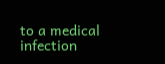to a medical infection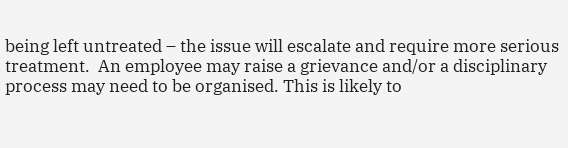being left untreated – the issue will escalate and require more serious treatment.  An employee may raise a grievance and/or a disciplinary process may need to be organised. This is likely to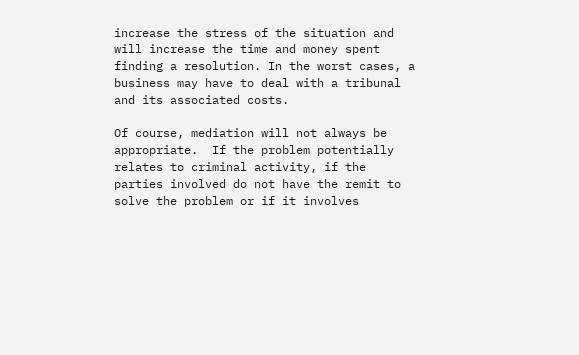increase the stress of the situation and will increase the time and money spent finding a resolution. In the worst cases, a business may have to deal with a tribunal and its associated costs.

Of course, mediation will not always be appropriate.  If the problem potentially relates to criminal activity, if the parties involved do not have the remit to solve the problem or if it involves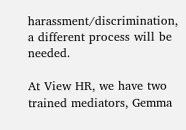harassment/discrimination, a different process will be needed.

At View HR, we have two trained mediators, Gemma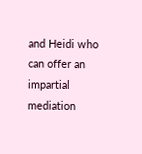and Heidi who can offer an impartial mediation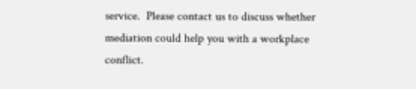service.  Please contact us to discuss whether mediation could help you with a workplace conflict.